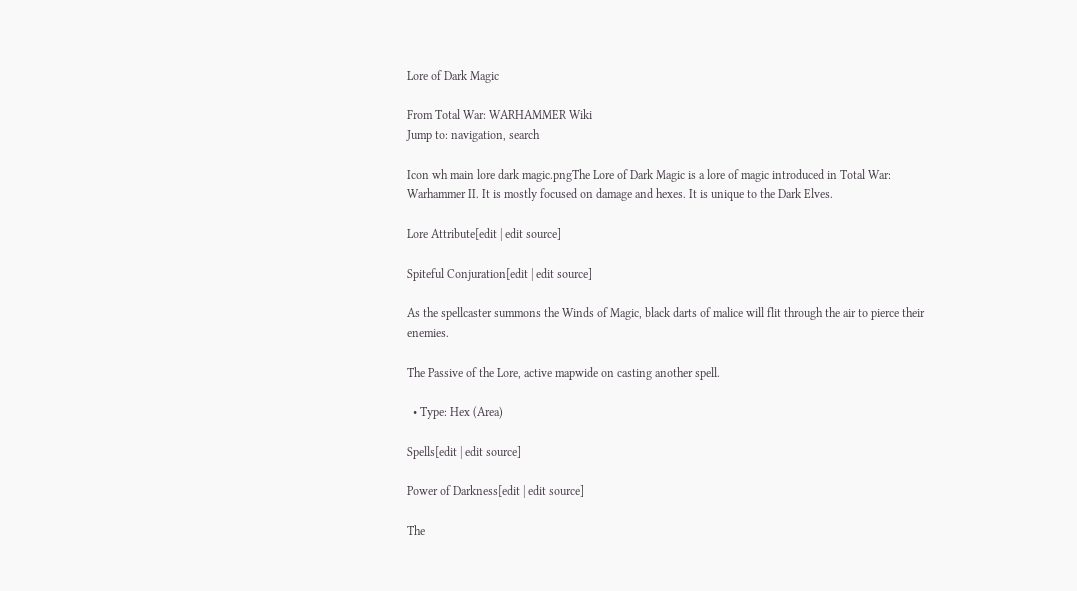Lore of Dark Magic

From Total War: WARHAMMER Wiki
Jump to: navigation, search

Icon wh main lore dark magic.pngThe Lore of Dark Magic is a lore of magic introduced in Total War: Warhammer II. It is mostly focused on damage and hexes. It is unique to the Dark Elves.

Lore Attribute[edit | edit source]

Spiteful Conjuration[edit | edit source]

As the spellcaster summons the Winds of Magic, black darts of malice will flit through the air to pierce their enemies.

The Passive of the Lore, active mapwide on casting another spell.

  • Type: Hex (Area)

Spells[edit | edit source]

Power of Darkness[edit | edit source]

The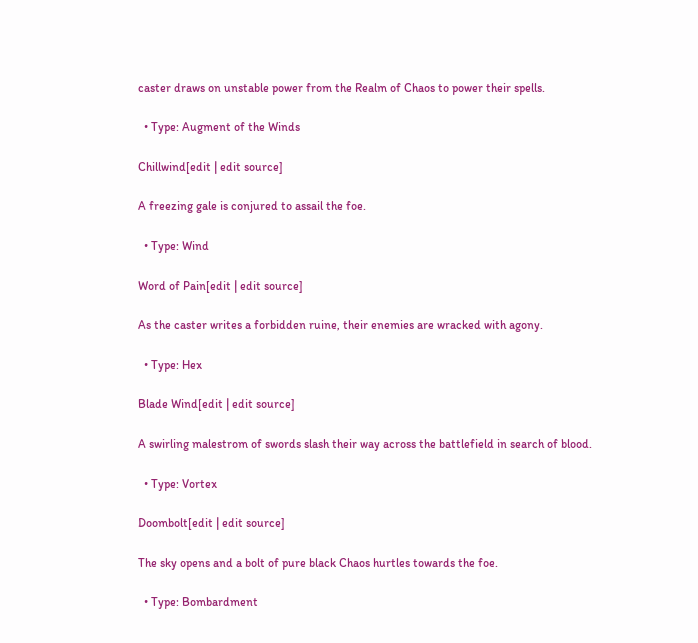caster draws on unstable power from the Realm of Chaos to power their spells.

  • Type: Augment of the Winds

Chillwind[edit | edit source]

A freezing gale is conjured to assail the foe.

  • Type: Wind

Word of Pain[edit | edit source]

As the caster writes a forbidden ruine, their enemies are wracked with agony.

  • Type: Hex

Blade Wind[edit | edit source]

A swirling malestrom of swords slash their way across the battlefield in search of blood.

  • Type: Vortex

Doombolt[edit | edit source]

The sky opens and a bolt of pure black Chaos hurtles towards the foe.

  • Type: Bombardment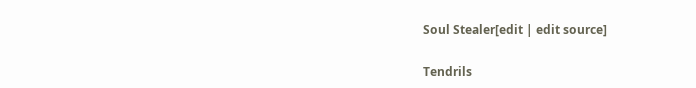Soul Stealer[edit | edit source]

Tendrils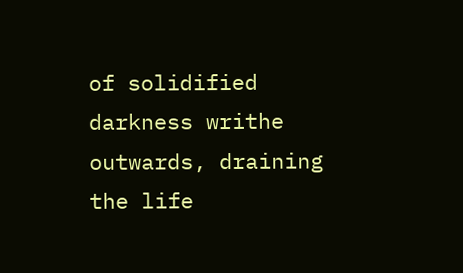of solidified darkness writhe outwards, draining the life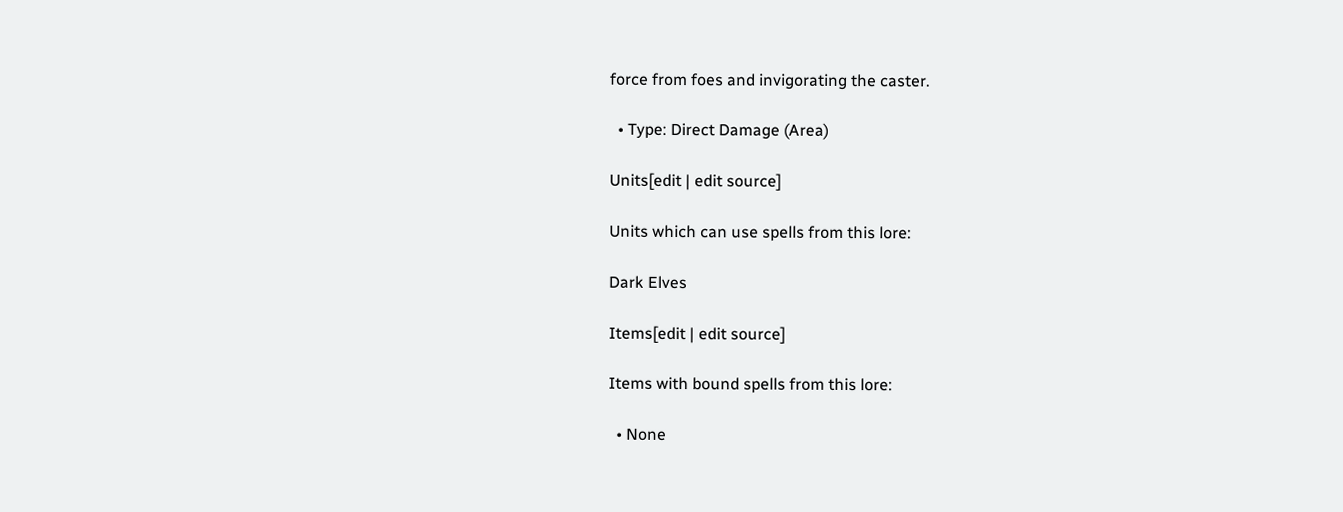force from foes and invigorating the caster.

  • Type: Direct Damage (Area)

Units[edit | edit source]

Units which can use spells from this lore:

Dark Elves

Items[edit | edit source]

Items with bound spells from this lore:

  • None